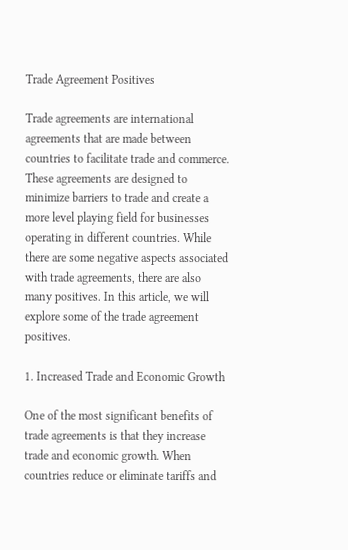Trade Agreement Positives

Trade agreements are international agreements that are made between countries to facilitate trade and commerce. These agreements are designed to minimize barriers to trade and create a more level playing field for businesses operating in different countries. While there are some negative aspects associated with trade agreements, there are also many positives. In this article, we will explore some of the trade agreement positives.

1. Increased Trade and Economic Growth

One of the most significant benefits of trade agreements is that they increase trade and economic growth. When countries reduce or eliminate tariffs and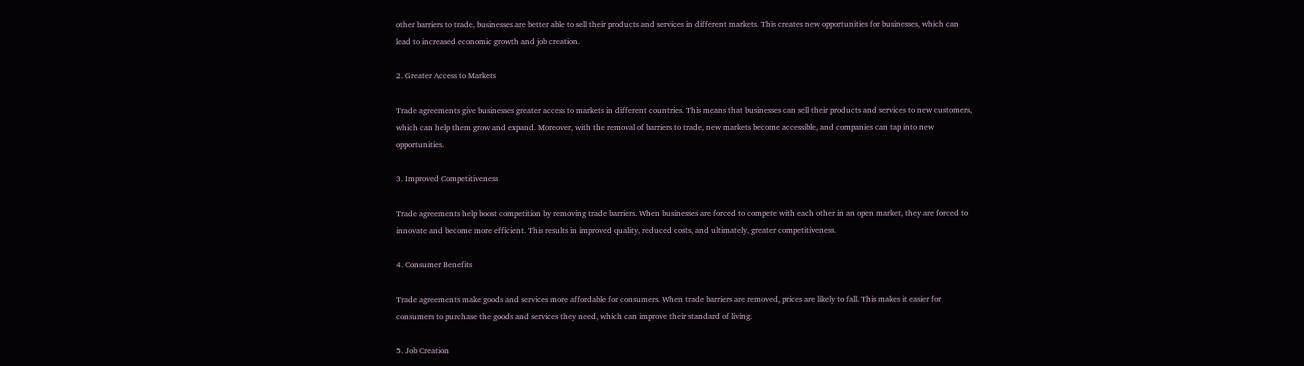other barriers to trade, businesses are better able to sell their products and services in different markets. This creates new opportunities for businesses, which can lead to increased economic growth and job creation.

2. Greater Access to Markets

Trade agreements give businesses greater access to markets in different countries. This means that businesses can sell their products and services to new customers, which can help them grow and expand. Moreover, with the removal of barriers to trade, new markets become accessible, and companies can tap into new opportunities.

3. Improved Competitiveness

Trade agreements help boost competition by removing trade barriers. When businesses are forced to compete with each other in an open market, they are forced to innovate and become more efficient. This results in improved quality, reduced costs, and ultimately, greater competitiveness.

4. Consumer Benefits

Trade agreements make goods and services more affordable for consumers. When trade barriers are removed, prices are likely to fall. This makes it easier for consumers to purchase the goods and services they need, which can improve their standard of living.

5. Job Creation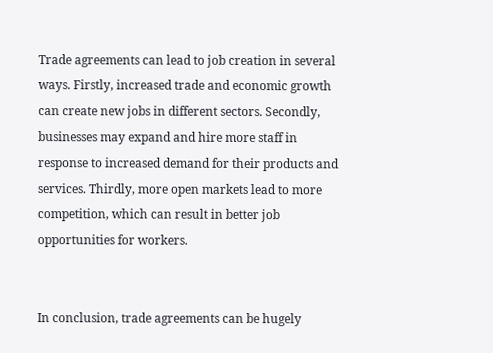Trade agreements can lead to job creation in several ways. Firstly, increased trade and economic growth can create new jobs in different sectors. Secondly, businesses may expand and hire more staff in response to increased demand for their products and services. Thirdly, more open markets lead to more competition, which can result in better job opportunities for workers.


In conclusion, trade agreements can be hugely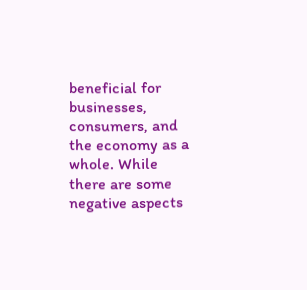beneficial for businesses, consumers, and the economy as a whole. While there are some negative aspects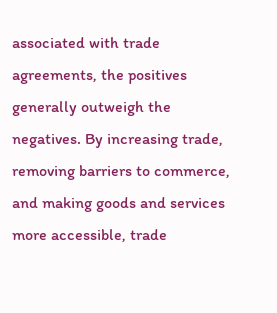associated with trade agreements, the positives generally outweigh the negatives. By increasing trade, removing barriers to commerce, and making goods and services more accessible, trade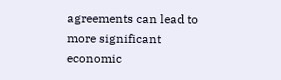agreements can lead to more significant economic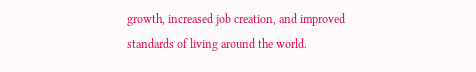growth, increased job creation, and improved standards of living around the world.